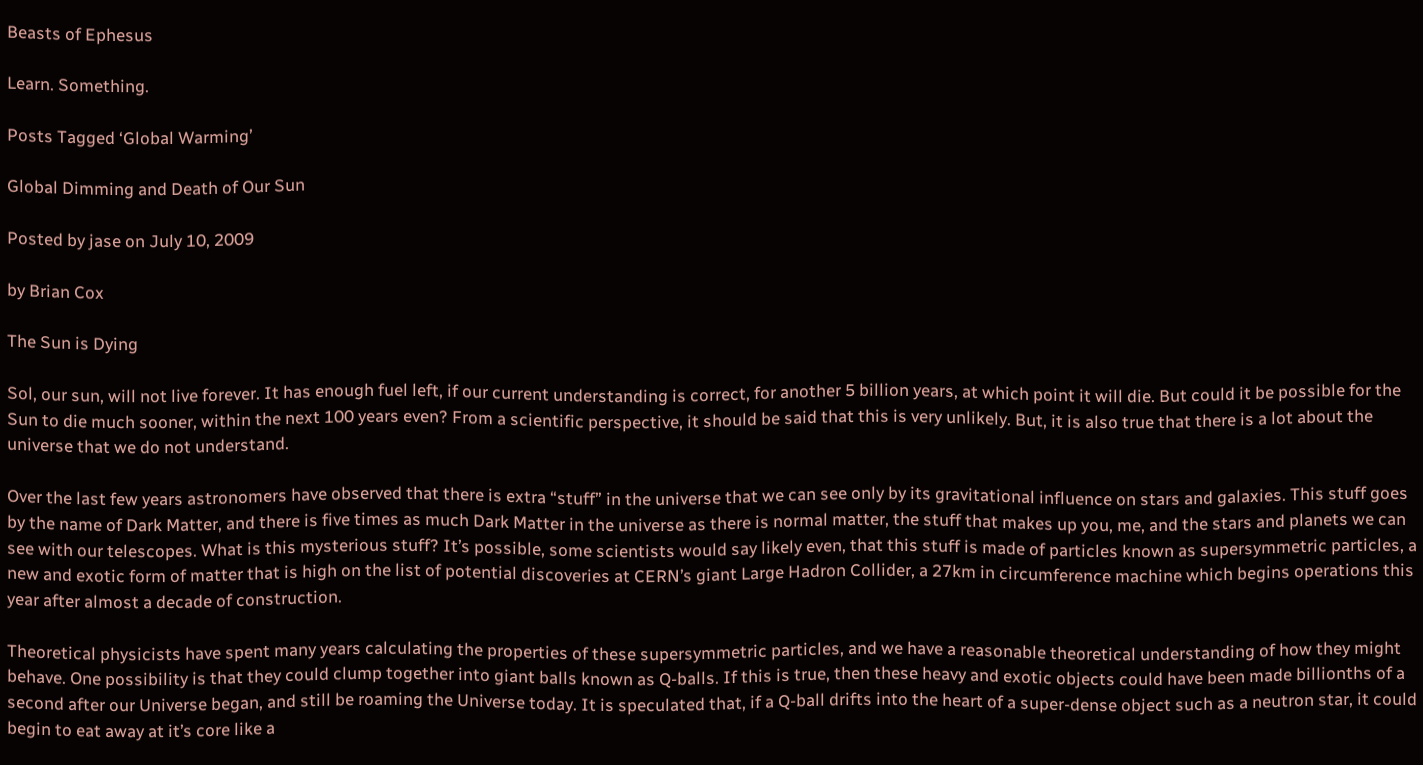Beasts of Ephesus

Learn. Something.

Posts Tagged ‘Global Warming’

Global Dimming and Death of Our Sun

Posted by jase on July 10, 2009

by Brian Cox

The Sun is Dying

Sol, our sun, will not live forever. It has enough fuel left, if our current understanding is correct, for another 5 billion years, at which point it will die. But could it be possible for the Sun to die much sooner, within the next 100 years even? From a scientific perspective, it should be said that this is very unlikely. But, it is also true that there is a lot about the universe that we do not understand.

Over the last few years astronomers have observed that there is extra “stuff” in the universe that we can see only by its gravitational influence on stars and galaxies. This stuff goes by the name of Dark Matter, and there is five times as much Dark Matter in the universe as there is normal matter, the stuff that makes up you, me, and the stars and planets we can see with our telescopes. What is this mysterious stuff? It’s possible, some scientists would say likely even, that this stuff is made of particles known as supersymmetric particles, a new and exotic form of matter that is high on the list of potential discoveries at CERN’s giant Large Hadron Collider, a 27km in circumference machine which begins operations this year after almost a decade of construction.

Theoretical physicists have spent many years calculating the properties of these supersymmetric particles, and we have a reasonable theoretical understanding of how they might behave. One possibility is that they could clump together into giant balls known as Q-balls. If this is true, then these heavy and exotic objects could have been made billionths of a second after our Universe began, and still be roaming the Universe today. It is speculated that, if a Q-ball drifts into the heart of a super-dense object such as a neutron star, it could begin to eat away at it’s core like a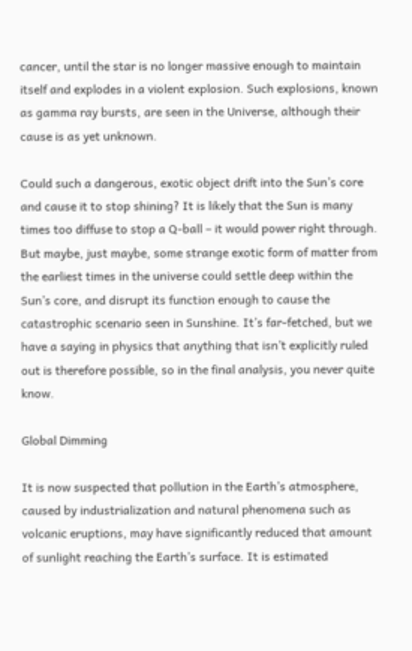cancer, until the star is no longer massive enough to maintain itself and explodes in a violent explosion. Such explosions, known as gamma ray bursts, are seen in the Universe, although their cause is as yet unknown.

Could such a dangerous, exotic object drift into the Sun’s core and cause it to stop shining? It is likely that the Sun is many times too diffuse to stop a Q-ball – it would power right through. But maybe, just maybe, some strange exotic form of matter from the earliest times in the universe could settle deep within the Sun’s core, and disrupt its function enough to cause the catastrophic scenario seen in Sunshine. It’s far-fetched, but we have a saying in physics that anything that isn’t explicitly ruled out is therefore possible, so in the final analysis, you never quite know.

Global Dimming

It is now suspected that pollution in the Earth’s atmosphere, caused by industrialization and natural phenomena such as volcanic eruptions, may have significantly reduced that amount of sunlight reaching the Earth’s surface. It is estimated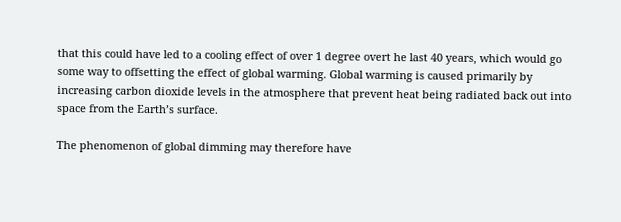that this could have led to a cooling effect of over 1 degree overt he last 40 years, which would go some way to offsetting the effect of global warming. Global warming is caused primarily by increasing carbon dioxide levels in the atmosphere that prevent heat being radiated back out into space from the Earth’s surface.

The phenomenon of global dimming may therefore have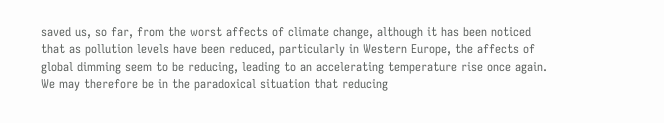saved us, so far, from the worst affects of climate change, although it has been noticed that as pollution levels have been reduced, particularly in Western Europe, the affects of global dimming seem to be reducing, leading to an accelerating temperature rise once again. We may therefore be in the paradoxical situation that reducing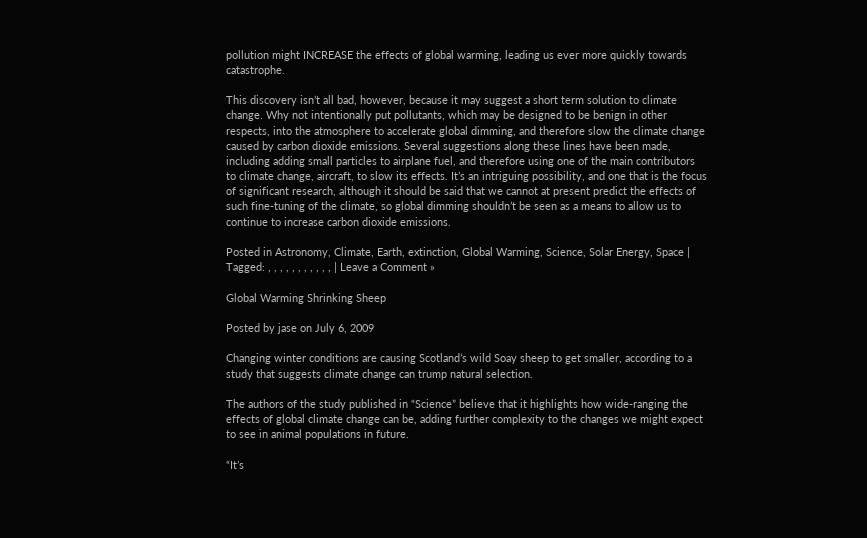pollution might INCREASE the effects of global warming, leading us ever more quickly towards catastrophe.

This discovery isn’t all bad, however, because it may suggest a short term solution to climate change. Why not intentionally put pollutants, which may be designed to be benign in other respects, into the atmosphere to accelerate global dimming, and therefore slow the climate change caused by carbon dioxide emissions. Several suggestions along these lines have been made, including adding small particles to airplane fuel, and therefore using one of the main contributors to climate change, aircraft, to slow its effects. It’s an intriguing possibility, and one that is the focus of significant research, although it should be said that we cannot at present predict the effects of such fine-tuning of the climate, so global dimming shouldn’t be seen as a means to allow us to continue to increase carbon dioxide emissions.

Posted in Astronomy, Climate, Earth, extinction, Global Warming, Science, Solar Energy, Space | Tagged: , , , , , , , , , , , | Leave a Comment »

Global Warming Shrinking Sheep

Posted by jase on July 6, 2009

Changing winter conditions are causing Scotland’s wild Soay sheep to get smaller, according to a study that suggests climate change can trump natural selection.

The authors of the study published in “Science” believe that it highlights how wide-ranging the effects of global climate change can be, adding further complexity to the changes we might expect to see in animal populations in future.

“It’s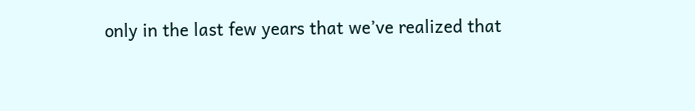only in the last few years that we’ve realized that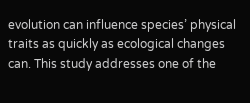evolution can influence species’ physical traits as quickly as ecological changes can. This study addresses one of the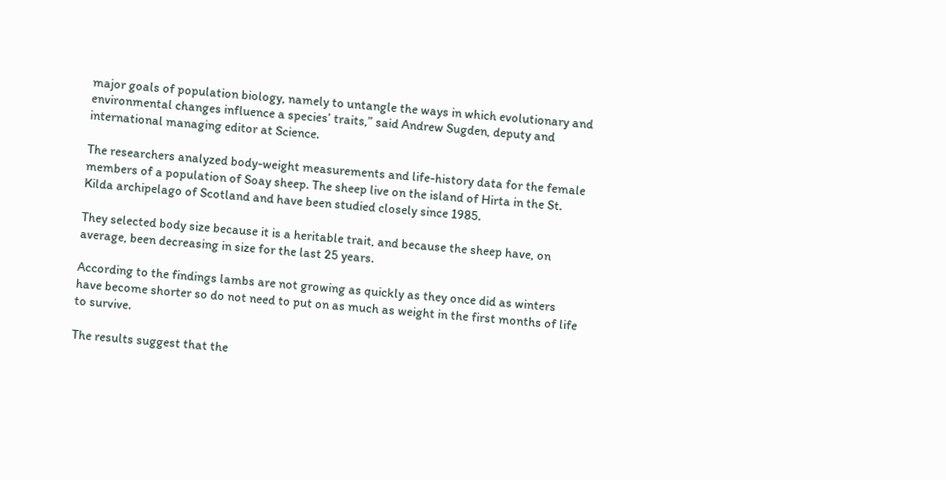major goals of population biology, namely to untangle the ways in which evolutionary and environmental changes influence a species’ traits,” said Andrew Sugden, deputy and international managing editor at Science.

The researchers analyzed body-weight measurements and life-history data for the female members of a population of Soay sheep. The sheep live on the island of Hirta in the St. Kilda archipelago of Scotland and have been studied closely since 1985.

They selected body size because it is a heritable trait, and because the sheep have, on average, been decreasing in size for the last 25 years.

According to the findings lambs are not growing as quickly as they once did as winters have become shorter so do not need to put on as much as weight in the first months of life to survive.

The results suggest that the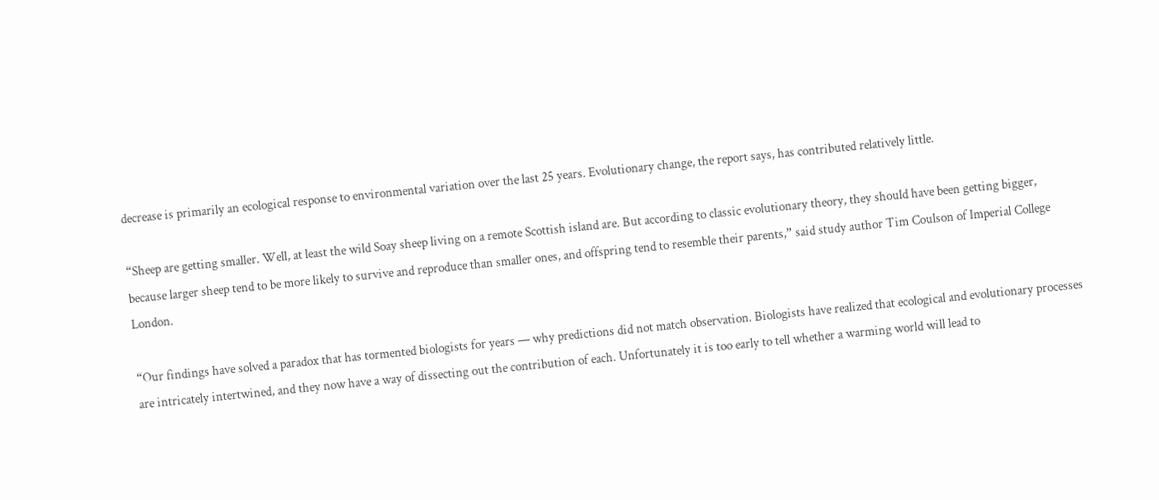decrease is primarily an ecological response to environmental variation over the last 25 years. Evolutionary change, the report says, has contributed relatively little.

“Sheep are getting smaller. Well, at least the wild Soay sheep living on a remote Scottish island are. But according to classic evolutionary theory, they should have been getting bigger, because larger sheep tend to be more likely to survive and reproduce than smaller ones, and offspring tend to resemble their parents,” said study author Tim Coulson of Imperial College London.

“Our findings have solved a paradox that has tormented biologists for years — why predictions did not match observation. Biologists have realized that ecological and evolutionary processes are intricately intertwined, and they now have a way of dissecting out the contribution of each. Unfortunately it is too early to tell whether a warming world will lead to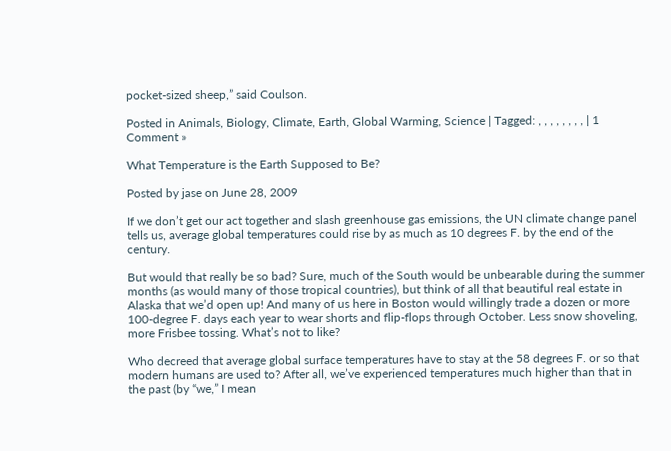pocket-sized sheep,” said Coulson.

Posted in Animals, Biology, Climate, Earth, Global Warming, Science | Tagged: , , , , , , , , | 1 Comment »

What Temperature is the Earth Supposed to Be?

Posted by jase on June 28, 2009

If we don’t get our act together and slash greenhouse gas emissions, the UN climate change panel tells us, average global temperatures could rise by as much as 10 degrees F. by the end of the century.

But would that really be so bad? Sure, much of the South would be unbearable during the summer months (as would many of those tropical countries), but think of all that beautiful real estate in Alaska that we’d open up! And many of us here in Boston would willingly trade a dozen or more 100-degree F. days each year to wear shorts and flip-flops through October. Less snow shoveling, more Frisbee tossing. What’s not to like?

Who decreed that average global surface temperatures have to stay at the 58 degrees F. or so that modern humans are used to? After all, we’ve experienced temperatures much higher than that in the past (by “we,” I mean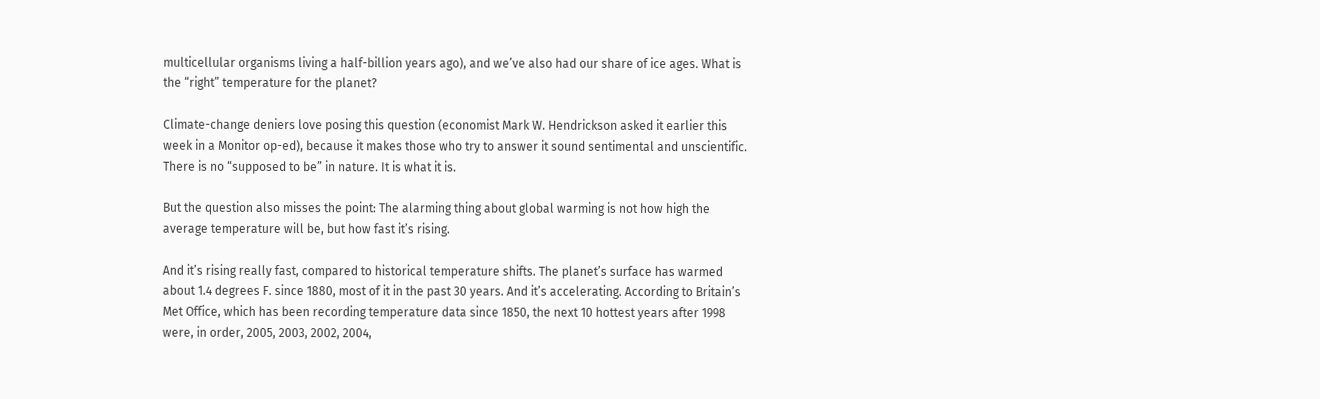multicellular organisms living a half-billion years ago), and we’ve also had our share of ice ages. What is the “right” temperature for the planet?

Climate-change deniers love posing this question (economist Mark W. Hendrickson asked it earlier this week in a Monitor op-ed), because it makes those who try to answer it sound sentimental and unscientific. There is no “supposed to be” in nature. It is what it is.

But the question also misses the point: The alarming thing about global warming is not how high the average temperature will be, but how fast it’s rising.

And it’s rising really fast, compared to historical temperature shifts. The planet’s surface has warmed about 1.4 degrees F. since 1880, most of it in the past 30 years. And it’s accelerating. According to Britain’s Met Office, which has been recording temperature data since 1850, the next 10 hottest years after 1998 were, in order, 2005, 2003, 2002, 2004,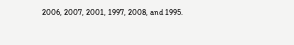2006, 2007, 2001, 1997, 2008, and 1995.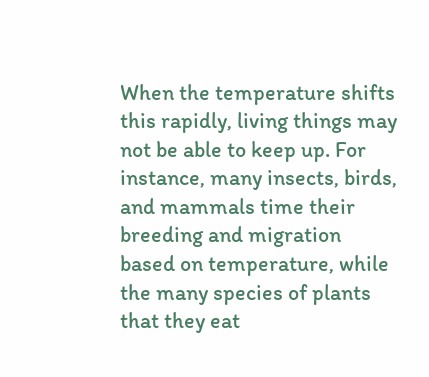When the temperature shifts this rapidly, living things may not be able to keep up. For instance, many insects, birds, and mammals time their breeding and migration based on temperature, while the many species of plants that they eat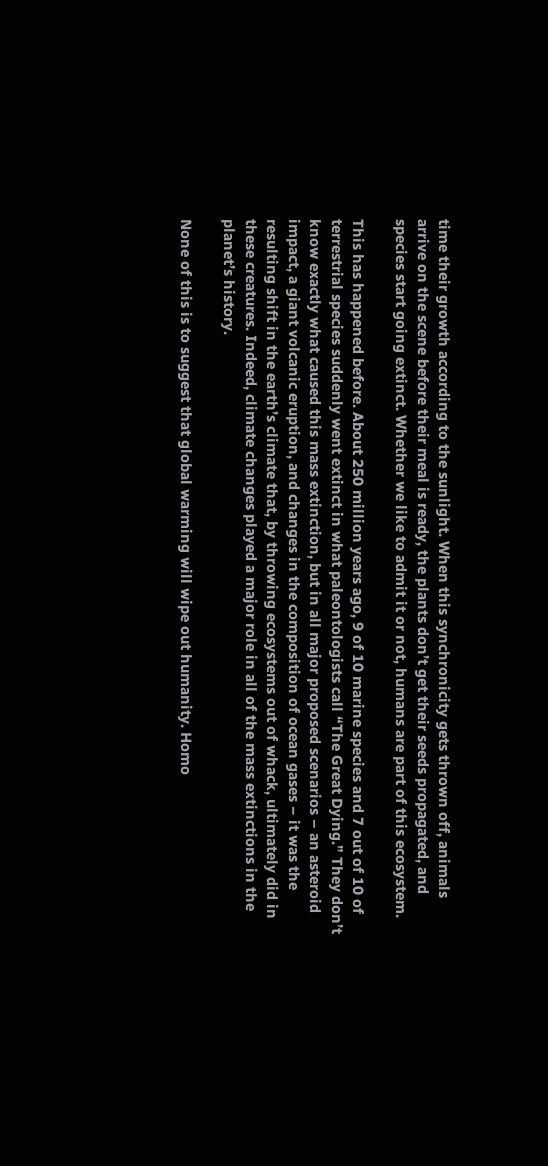time their growth according to the sunlight. When this synchronicity gets thrown off, animals arrive on the scene before their meal is ready, the plants don’t get their seeds propagated, and species start going extinct. Whether we like to admit it or not, humans are part of this ecosystem.

This has happened before. About 250 million years ago, 9 of 10 marine species and 7 out of 10 of terrestrial species suddenly went extinct in what paleontologists call “The Great Dying.” They don’t know exactly what caused this mass extinction, but in all major proposed scenarios – an asteroid impact, a giant volcanic eruption, and changes in the composition of ocean gases – it was the resulting shift in the earth’s climate that, by throwing ecosystems out of whack, ultimately did in these creatures. Indeed, climate changes played a major role in all of the mass extinctions in the planet’s history.

None of this is to suggest that global warming will wipe out humanity. Homo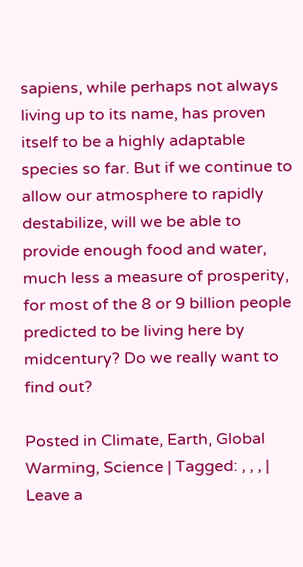sapiens, while perhaps not always living up to its name, has proven itself to be a highly adaptable species so far. But if we continue to allow our atmosphere to rapidly destabilize, will we be able to provide enough food and water, much less a measure of prosperity, for most of the 8 or 9 billion people predicted to be living here by midcentury? Do we really want to find out?

Posted in Climate, Earth, Global Warming, Science | Tagged: , , , | Leave a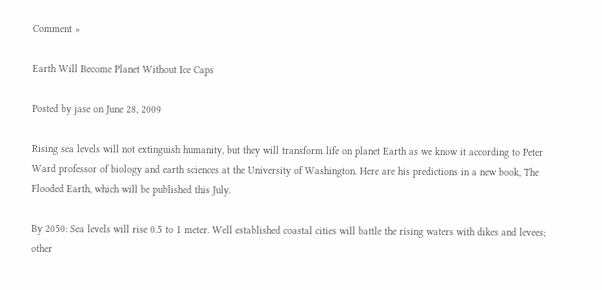Comment »

Earth Will Become Planet Without Ice Caps

Posted by jase on June 28, 2009

Rising sea levels will not extinguish humanity, but they will transform life on planet Earth as we know it according to Peter Ward professor of biology and earth sciences at the University of Washington. Here are his predictions in a new book, The Flooded Earth, which will be published this July.

By 2050: Sea levels will rise 0.5 to 1 meter. Well established coastal cities will battle the rising waters with dikes and levees; other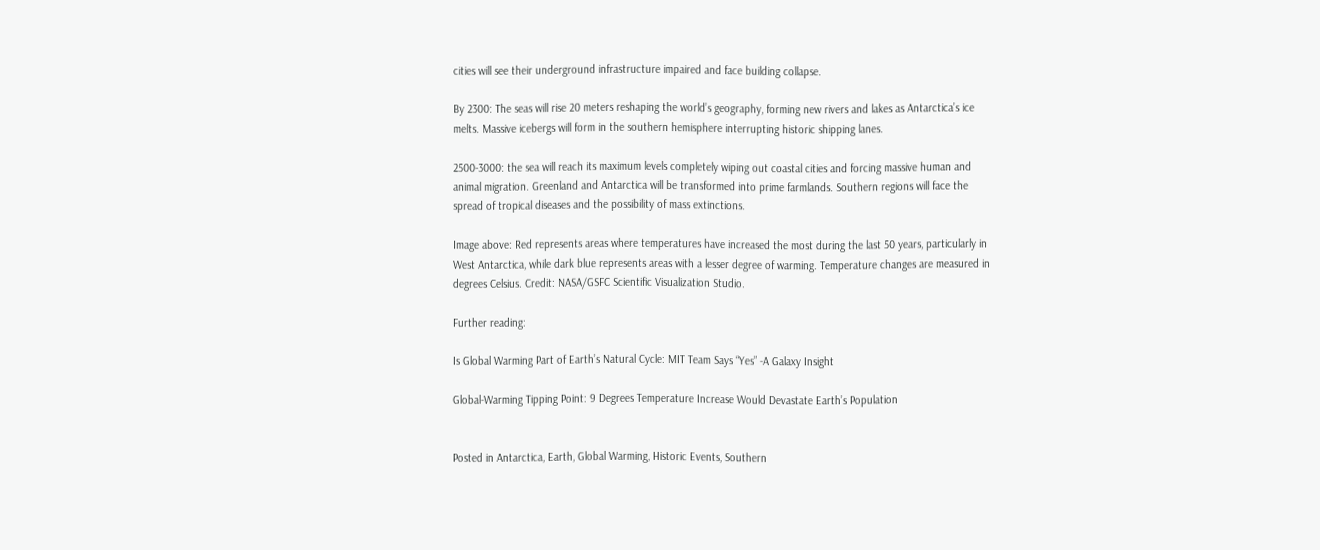cities will see their underground infrastructure impaired and face building collapse.

By 2300: The seas will rise 20 meters reshaping the world’s geography, forming new rivers and lakes as Antarctica’s ice melts. Massive icebergs will form in the southern hemisphere interrupting historic shipping lanes.

2500-3000: the sea will reach its maximum levels completely wiping out coastal cities and forcing massive human and animal migration. Greenland and Antarctica will be transformed into prime farmlands. Southern regions will face the spread of tropical diseases and the possibility of mass extinctions.

Image above: Red represents areas where temperatures have increased the most during the last 50 years, particularly in West Antarctica, while dark blue represents areas with a lesser degree of warming. Temperature changes are measured in degrees Celsius. Credit: NASA/GSFC Scientific Visualization Studio.

Further reading:

Is Global Warming Part of Earth’s Natural Cycle: MIT Team Says “Yes” -A Galaxy Insight

Global-Warming Tipping Point: 9 Degrees Temperature Increase Would Devastate Earth’s Population


Posted in Antarctica, Earth, Global Warming, Historic Events, Southern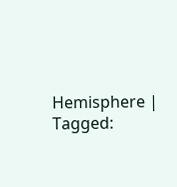Hemisphere | Tagged: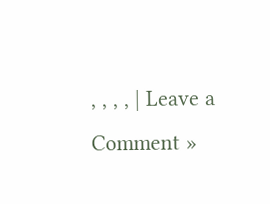, , , , | Leave a Comment »